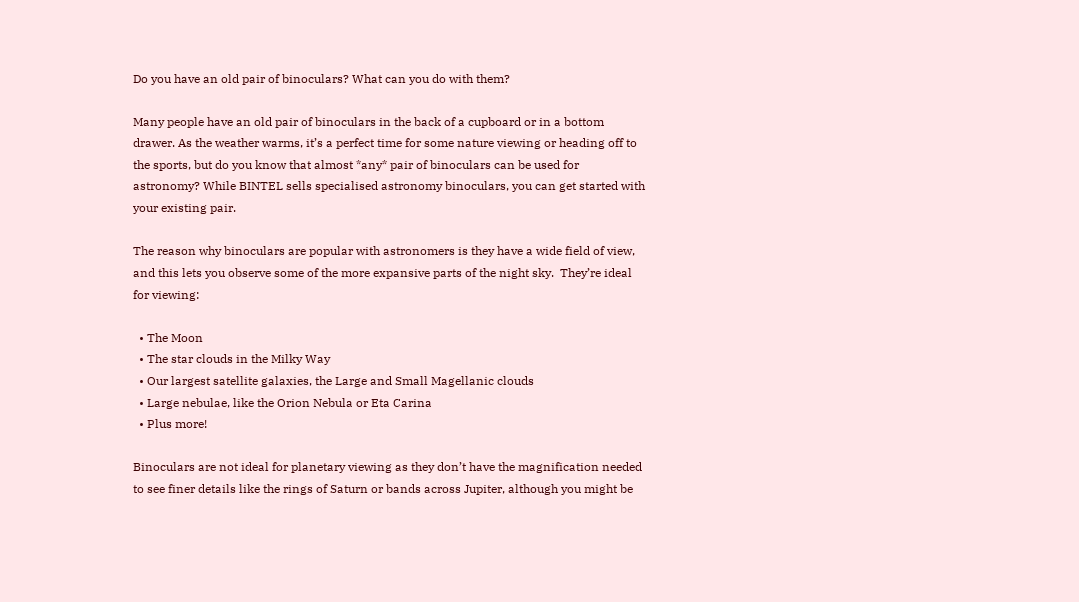Do you have an old pair of binoculars? What can you do with them?

Many people have an old pair of binoculars in the back of a cupboard or in a bottom drawer. As the weather warms, it’s a perfect time for some nature viewing or heading off to the sports, but do you know that almost *any* pair of binoculars can be used for astronomy? While BINTEL sells specialised astronomy binoculars, you can get started with your existing pair.

The reason why binoculars are popular with astronomers is they have a wide field of view, and this lets you observe some of the more expansive parts of the night sky.  They’re ideal for viewing:

  • The Moon
  • The star clouds in the Milky Way
  • Our largest satellite galaxies, the Large and Small Magellanic clouds
  • Large nebulae, like the Orion Nebula or Eta Carina
  • Plus more!

Binoculars are not ideal for planetary viewing as they don’t have the magnification needed to see finer details like the rings of Saturn or bands across Jupiter, although you might be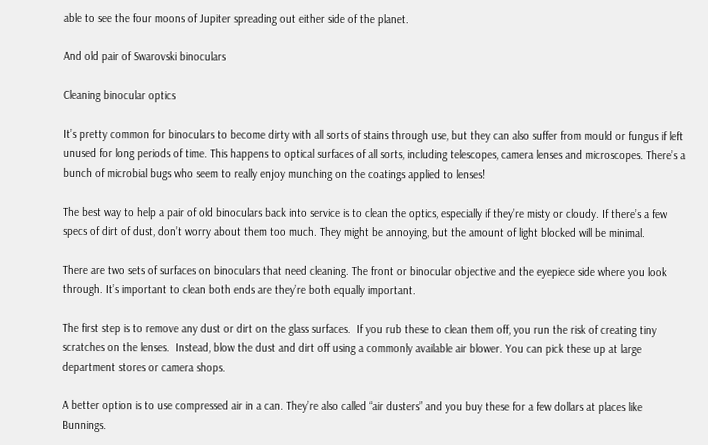able to see the four moons of Jupiter spreading out either side of the planet.

And old pair of Swarovski binoculars

Cleaning binocular optics

It’s pretty common for binoculars to become dirty with all sorts of stains through use, but they can also suffer from mould or fungus if left unused for long periods of time. This happens to optical surfaces of all sorts, including telescopes, camera lenses and microscopes. There’s a bunch of microbial bugs who seem to really enjoy munching on the coatings applied to lenses!

The best way to help a pair of old binoculars back into service is to clean the optics, especially if they’re misty or cloudy. If there’s a few specs of dirt of dust, don’t worry about them too much. They might be annoying, but the amount of light blocked will be minimal.

There are two sets of surfaces on binoculars that need cleaning. The front or binocular objective and the eyepiece side where you look through. It’s important to clean both ends are they’re both equally important.

The first step is to remove any dust or dirt on the glass surfaces.  If you rub these to clean them off, you run the risk of creating tiny scratches on the lenses.  Instead, blow the dust and dirt off using a commonly available air blower. You can pick these up at large department stores or camera shops.

A better option is to use compressed air in a can. They’re also called “air dusters” and you buy these for a few dollars at places like Bunnings.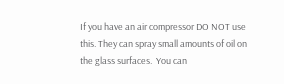If you have an air compressor DO NOT use this. They can spray small amounts of oil on the glass surfaces.  You can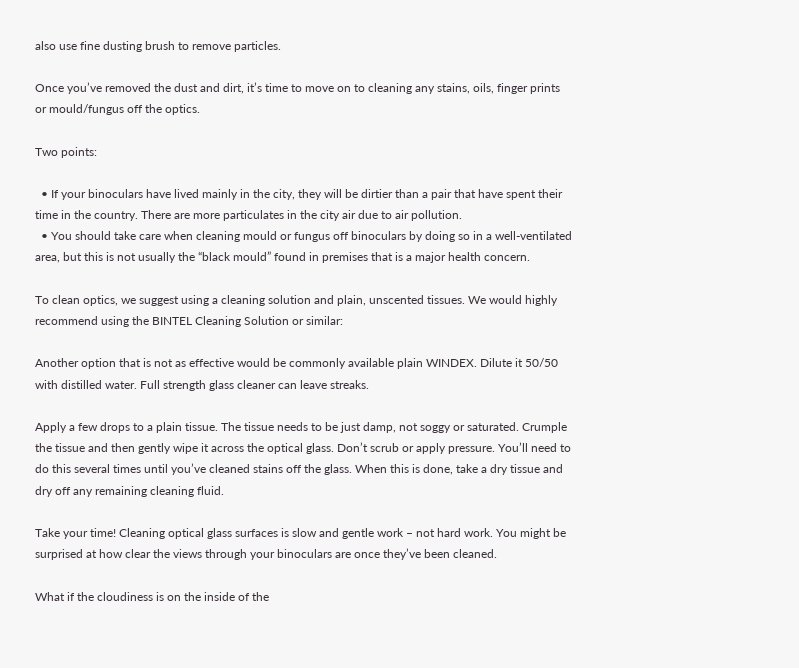also use fine dusting brush to remove particles.

Once you’ve removed the dust and dirt, it’s time to move on to cleaning any stains, oils, finger prints or mould/fungus off the optics.

Two points:

  • If your binoculars have lived mainly in the city, they will be dirtier than a pair that have spent their time in the country. There are more particulates in the city air due to air pollution.
  • You should take care when cleaning mould or fungus off binoculars by doing so in a well-ventilated area, but this is not usually the “black mould” found in premises that is a major health concern.

To clean optics, we suggest using a cleaning solution and plain, unscented tissues. We would highly recommend using the BINTEL Cleaning Solution or similar:

Another option that is not as effective would be commonly available plain WINDEX. Dilute it 50/50 with distilled water. Full strength glass cleaner can leave streaks.

Apply a few drops to a plain tissue. The tissue needs to be just damp, not soggy or saturated. Crumple the tissue and then gently wipe it across the optical glass. Don’t scrub or apply pressure. You’ll need to do this several times until you’ve cleaned stains off the glass. When this is done, take a dry tissue and dry off any remaining cleaning fluid.

Take your time! Cleaning optical glass surfaces is slow and gentle work – not hard work. You might be surprised at how clear the views through your binoculars are once they’ve been cleaned.

What if the cloudiness is on the inside of the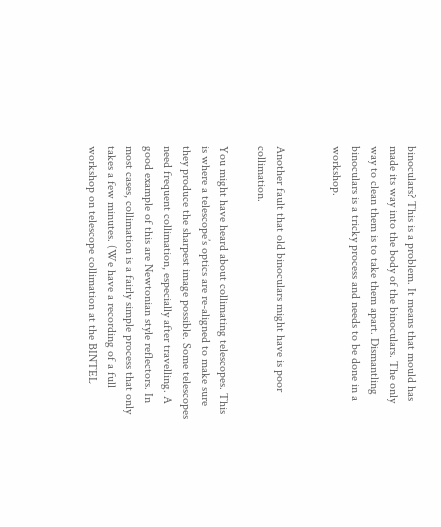binoculars? This is a problem. It means that mould has made its way into the body of the binoculars. The only way to clean them is to take them apart. Dismantling binoculars is a tricky process and needs to be done in a workshop.


Another fault that old binoculars might have is poor collimation.

You might have heard about collimating telescopes. This is where a telescope’s optics are re-aligned to make sure they produce the sharpest image possible. Some telescopes need frequent collimation, especially after travelling. A good example of this are Newtonian style reflectors. In most cases, collimation is a fairly simple process that only takes a few minutes. (We have a recording of a full workshop on telescope collimation at the BINTEL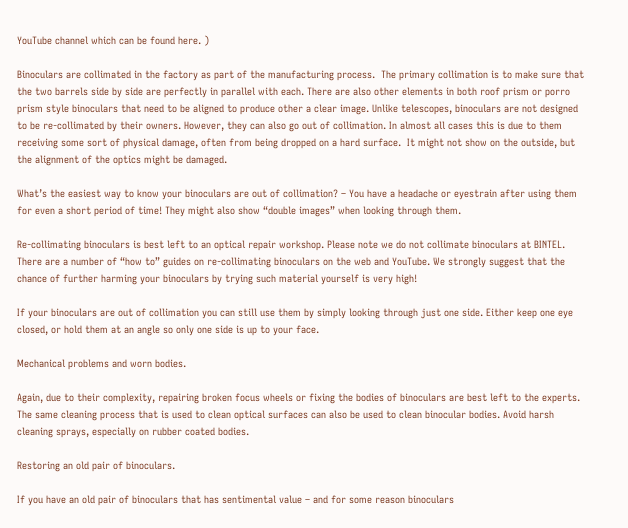YouTube channel which can be found here. )

Binoculars are collimated in the factory as part of the manufacturing process.  The primary collimation is to make sure that the two barrels side by side are perfectly in parallel with each. There are also other elements in both roof prism or porro prism style binoculars that need to be aligned to produce other a clear image. Unlike telescopes, binoculars are not designed to be re-collimated by their owners. However, they can also go out of collimation. In almost all cases this is due to them receiving some sort of physical damage, often from being dropped on a hard surface.  It might not show on the outside, but the alignment of the optics might be damaged.

What’s the easiest way to know your binoculars are out of collimation? – You have a headache or eyestrain after using them for even a short period of time! They might also show “double images” when looking through them.

Re-collimating binoculars is best left to an optical repair workshop. Please note we do not collimate binoculars at BINTEL. There are a number of “how to” guides on re-collimating binoculars on the web and YouTube. We strongly suggest that the chance of further harming your binoculars by trying such material yourself is very high!

If your binoculars are out of collimation you can still use them by simply looking through just one side. Either keep one eye closed, or hold them at an angle so only one side is up to your face.

Mechanical problems and worn bodies.

Again, due to their complexity, repairing broken focus wheels or fixing the bodies of binoculars are best left to the experts.  The same cleaning process that is used to clean optical surfaces can also be used to clean binocular bodies. Avoid harsh cleaning sprays, especially on rubber coated bodies.

Restoring an old pair of binoculars.

If you have an old pair of binoculars that has sentimental value – and for some reason binoculars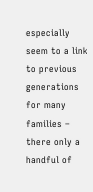especially seem to a link to previous generations for many families – there only a handful of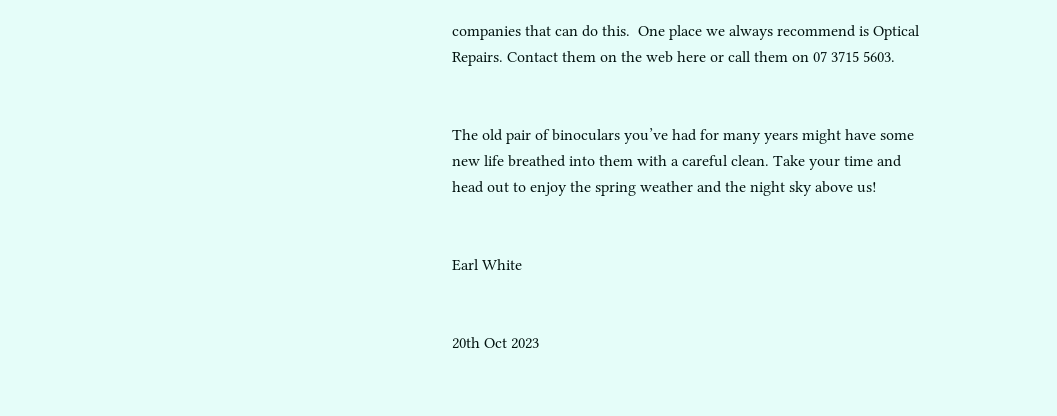companies that can do this.  One place we always recommend is Optical Repairs. Contact them on the web here or call them on 07 3715 5603.


The old pair of binoculars you’ve had for many years might have some new life breathed into them with a careful clean. Take your time and head out to enjoy the spring weather and the night sky above us!


Earl White


20th Oct 2023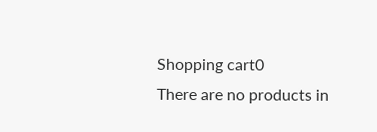Shopping cart0
There are no products in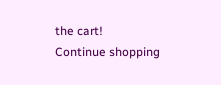the cart!
Continue shopping